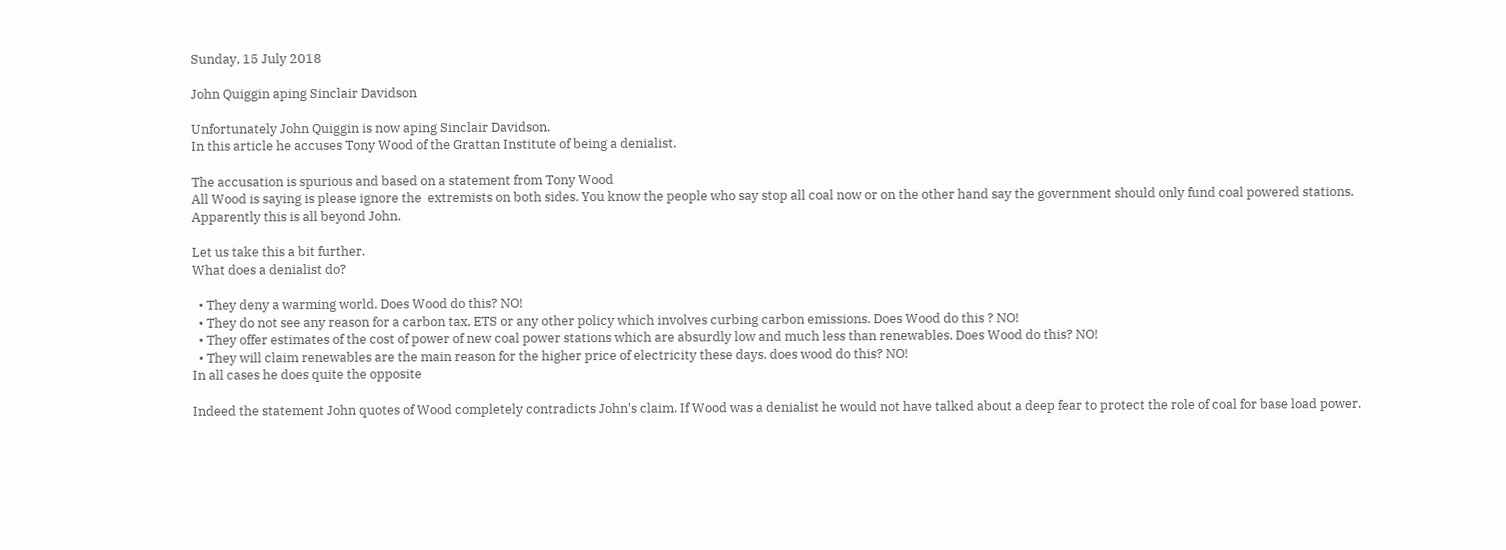Sunday, 15 July 2018

John Quiggin aping Sinclair Davidson

Unfortunately John Quiggin is now aping Sinclair Davidson.
In this article he accuses Tony Wood of the Grattan Institute of being a denialist.

The accusation is spurious and based on a statement from Tony Wood
All Wood is saying is please ignore the  extremists on both sides. You know the people who say stop all coal now or on the other hand say the government should only fund coal powered stations.
Apparently this is all beyond John.

Let us take this a bit further.
What does a denialist do?

  • They deny a warming world. Does Wood do this? NO!
  • They do not see any reason for a carbon tax, ETS or any other policy which involves curbing carbon emissions. Does Wood do this ? NO!
  • They offer estimates of the cost of power of new coal power stations which are absurdly low and much less than renewables. Does Wood do this? NO!
  • They will claim renewables are the main reason for the higher price of electricity these days. does wood do this? NO!
In all cases he does quite the opposite

Indeed the statement John quotes of Wood completely contradicts John's claim. If Wood was a denialist he would not have talked about a deep fear to protect the role of coal for base load power.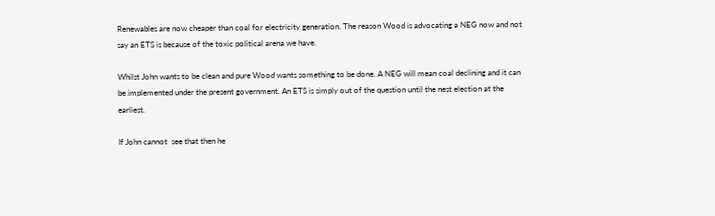Renewables are now cheaper than coal for electricity generation. The reason Wood is advocating a NEG now and not say an ETS is because of the toxic political arena we have.

Whilst John wants to be clean and pure Wood wants something to be done. A NEG will mean coal declining and it can be implemented under the present government. An ETS is simply out of the question until the nest election at the earliest.

If John cannot  see that then he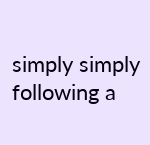simply simply following a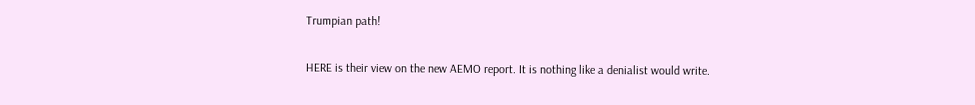Trumpian path!

HERE is their view on the new AEMO report. It is nothing like a denialist would write.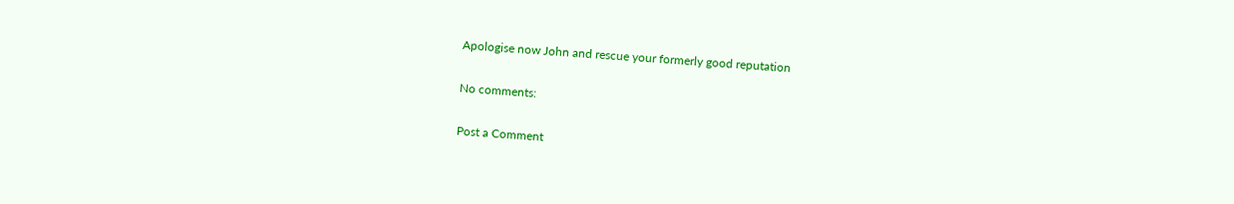Apologise now John and rescue your formerly good reputation

No comments:

Post a Comment